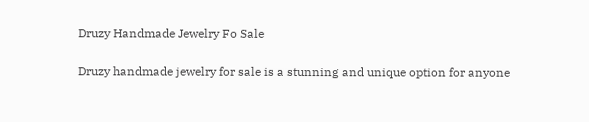Druzy Handmade Jewelry Fo Sale

Druzy handmade jewelry for sale is a stunning and unique option for anyone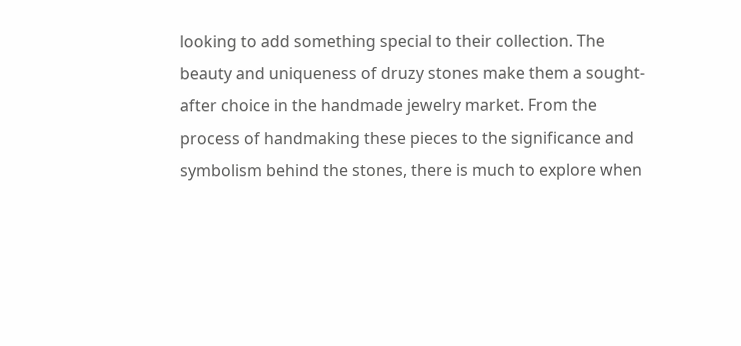looking to add something special to their collection. The beauty and uniqueness of druzy stones make them a sought-after choice in the handmade jewelry market. From the process of handmaking these pieces to the significance and symbolism behind the stones, there is much to explore when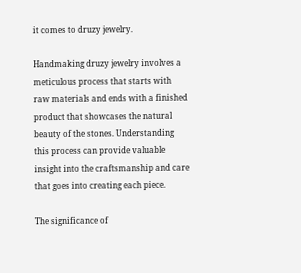it comes to druzy jewelry.

Handmaking druzy jewelry involves a meticulous process that starts with raw materials and ends with a finished product that showcases the natural beauty of the stones. Understanding this process can provide valuable insight into the craftsmanship and care that goes into creating each piece.

The significance of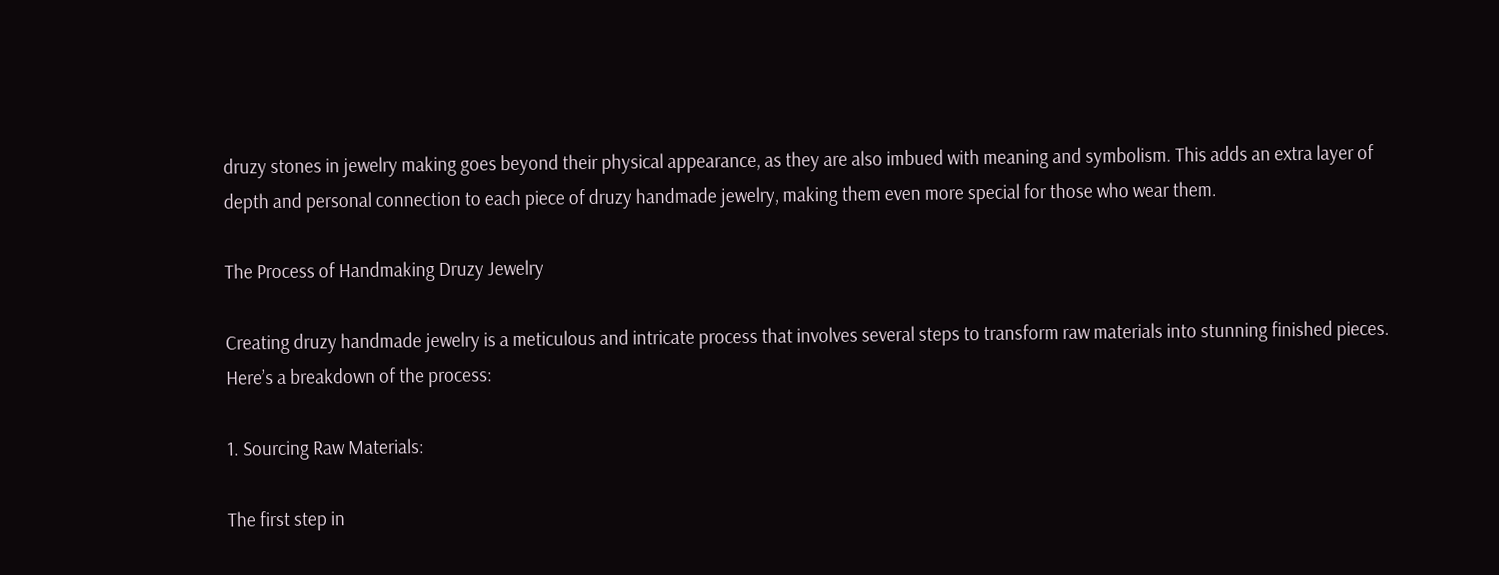druzy stones in jewelry making goes beyond their physical appearance, as they are also imbued with meaning and symbolism. This adds an extra layer of depth and personal connection to each piece of druzy handmade jewelry, making them even more special for those who wear them.

The Process of Handmaking Druzy Jewelry

Creating druzy handmade jewelry is a meticulous and intricate process that involves several steps to transform raw materials into stunning finished pieces. Here’s a breakdown of the process:

1. Sourcing Raw Materials:

The first step in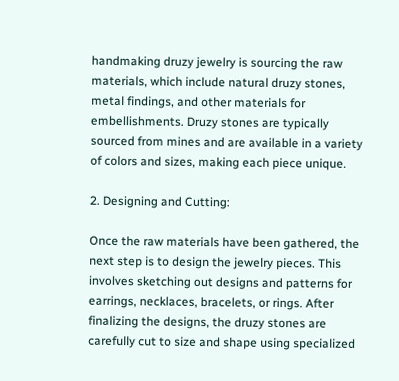handmaking druzy jewelry is sourcing the raw materials, which include natural druzy stones, metal findings, and other materials for embellishments. Druzy stones are typically sourced from mines and are available in a variety of colors and sizes, making each piece unique.

2. Designing and Cutting:

Once the raw materials have been gathered, the next step is to design the jewelry pieces. This involves sketching out designs and patterns for earrings, necklaces, bracelets, or rings. After finalizing the designs, the druzy stones are carefully cut to size and shape using specialized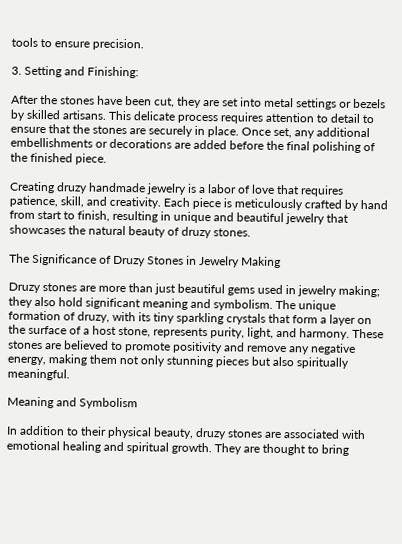tools to ensure precision.

3. Setting and Finishing:

After the stones have been cut, they are set into metal settings or bezels by skilled artisans. This delicate process requires attention to detail to ensure that the stones are securely in place. Once set, any additional embellishments or decorations are added before the final polishing of the finished piece.

Creating druzy handmade jewelry is a labor of love that requires patience, skill, and creativity. Each piece is meticulously crafted by hand from start to finish, resulting in unique and beautiful jewelry that showcases the natural beauty of druzy stones.

The Significance of Druzy Stones in Jewelry Making

Druzy stones are more than just beautiful gems used in jewelry making; they also hold significant meaning and symbolism. The unique formation of druzy, with its tiny sparkling crystals that form a layer on the surface of a host stone, represents purity, light, and harmony. These stones are believed to promote positivity and remove any negative energy, making them not only stunning pieces but also spiritually meaningful.

Meaning and Symbolism

In addition to their physical beauty, druzy stones are associated with emotional healing and spiritual growth. They are thought to bring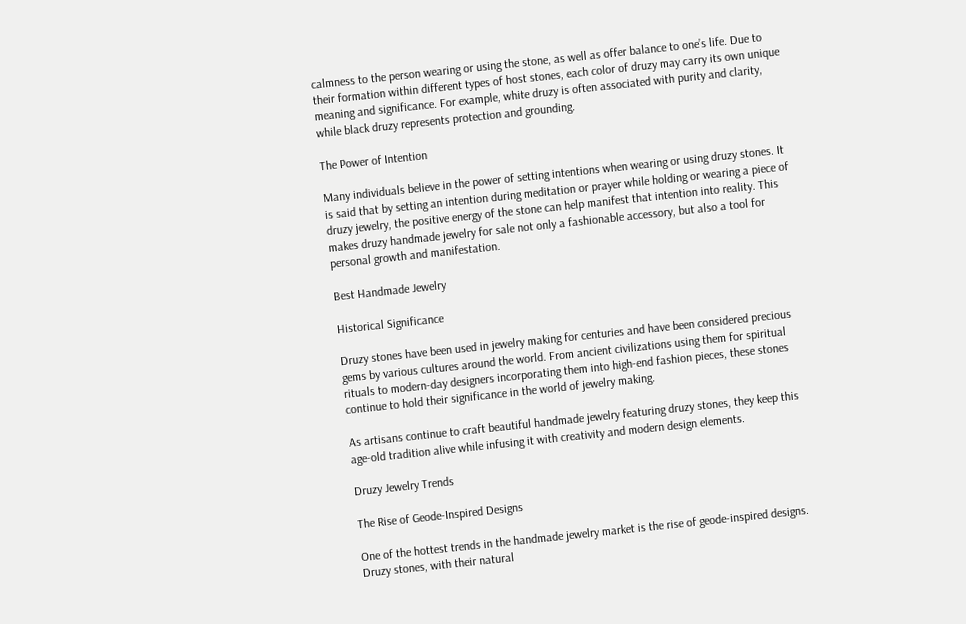calmness to the person wearing or using the stone, as well as offer balance to one’s life. Due to their formation within different types of host stones, each color of druzy may carry its own unique meaning and significance. For example, white druzy is often associated with purity and clarity, while black druzy represents protection and grounding.

The Power of Intention

Many individuals believe in the power of setting intentions when wearing or using druzy stones. It is said that by setting an intention during meditation or prayer while holding or wearing a piece of druzy jewelry, the positive energy of the stone can help manifest that intention into reality. This makes druzy handmade jewelry for sale not only a fashionable accessory, but also a tool for personal growth and manifestation.

Best Handmade Jewelry

Historical Significance

Druzy stones have been used in jewelry making for centuries and have been considered precious gems by various cultures around the world. From ancient civilizations using them for spiritual rituals to modern-day designers incorporating them into high-end fashion pieces, these stones continue to hold their significance in the world of jewelry making.

As artisans continue to craft beautiful handmade jewelry featuring druzy stones, they keep this age-old tradition alive while infusing it with creativity and modern design elements.

Druzy Jewelry Trends

The Rise of Geode-Inspired Designs

One of the hottest trends in the handmade jewelry market is the rise of geode-inspired designs. Druzy stones, with their natural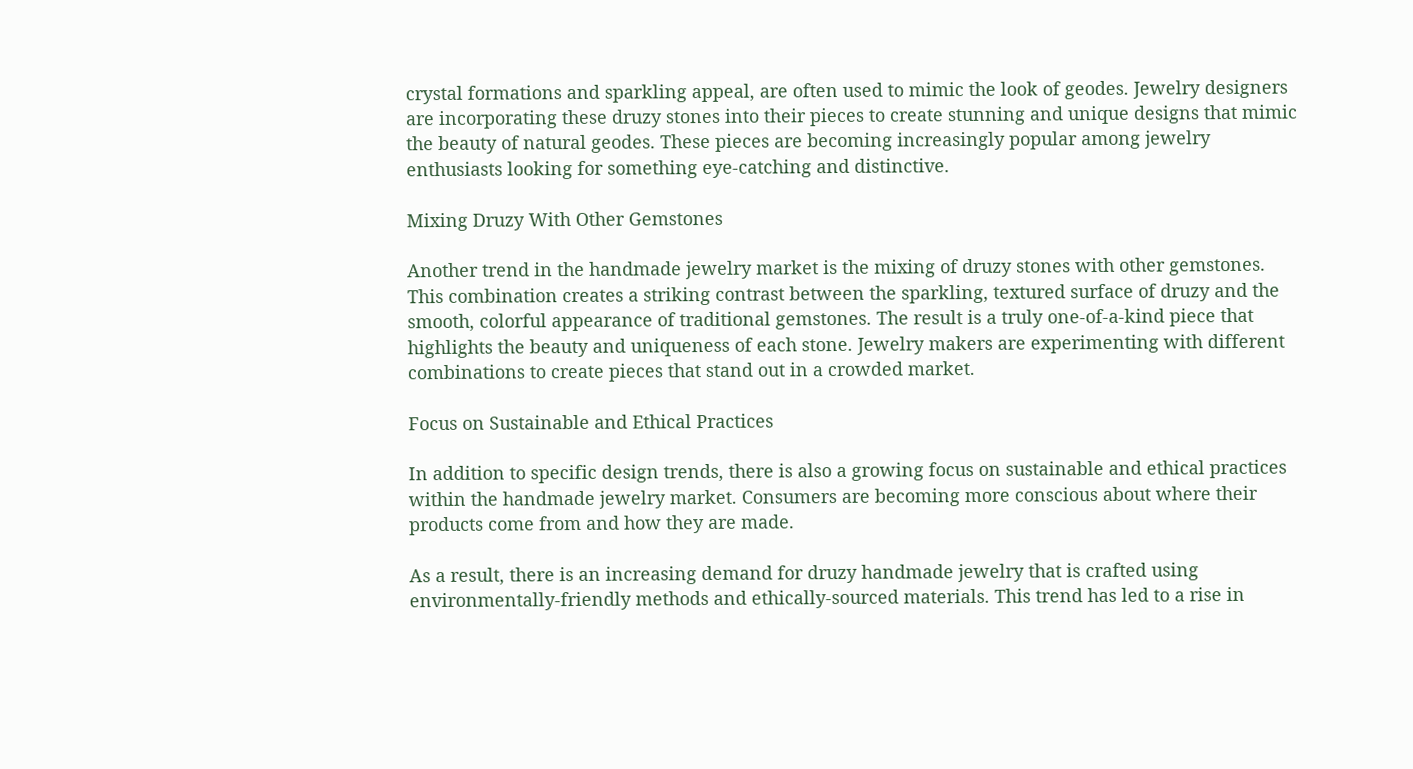crystal formations and sparkling appeal, are often used to mimic the look of geodes. Jewelry designers are incorporating these druzy stones into their pieces to create stunning and unique designs that mimic the beauty of natural geodes. These pieces are becoming increasingly popular among jewelry enthusiasts looking for something eye-catching and distinctive.

Mixing Druzy With Other Gemstones

Another trend in the handmade jewelry market is the mixing of druzy stones with other gemstones. This combination creates a striking contrast between the sparkling, textured surface of druzy and the smooth, colorful appearance of traditional gemstones. The result is a truly one-of-a-kind piece that highlights the beauty and uniqueness of each stone. Jewelry makers are experimenting with different combinations to create pieces that stand out in a crowded market.

Focus on Sustainable and Ethical Practices

In addition to specific design trends, there is also a growing focus on sustainable and ethical practices within the handmade jewelry market. Consumers are becoming more conscious about where their products come from and how they are made.

As a result, there is an increasing demand for druzy handmade jewelry that is crafted using environmentally-friendly methods and ethically-sourced materials. This trend has led to a rise in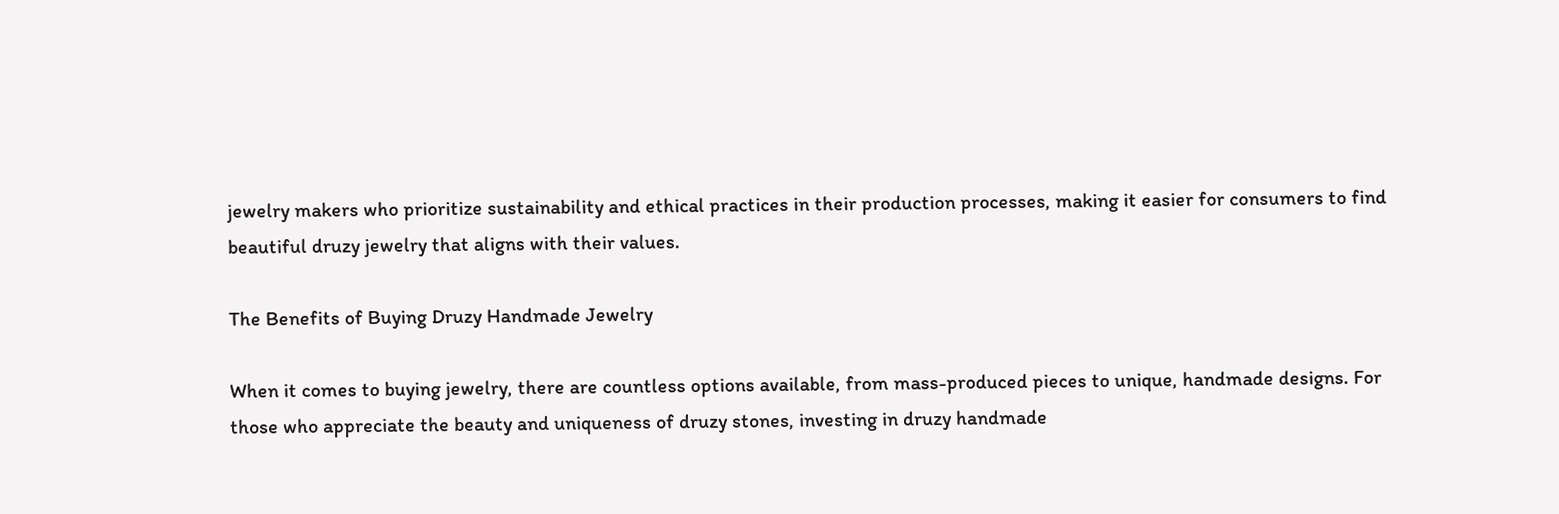jewelry makers who prioritize sustainability and ethical practices in their production processes, making it easier for consumers to find beautiful druzy jewelry that aligns with their values.

The Benefits of Buying Druzy Handmade Jewelry

When it comes to buying jewelry, there are countless options available, from mass-produced pieces to unique, handmade designs. For those who appreciate the beauty and uniqueness of druzy stones, investing in druzy handmade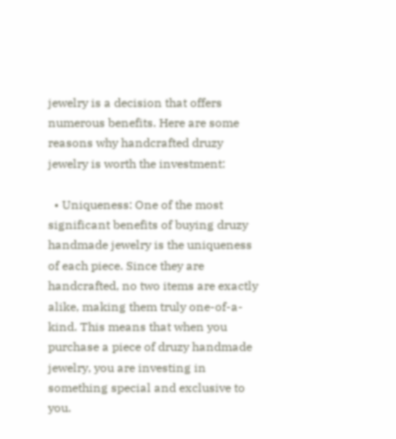jewelry is a decision that offers numerous benefits. Here are some reasons why handcrafted druzy jewelry is worth the investment:

  • Uniqueness: One of the most significant benefits of buying druzy handmade jewelry is the uniqueness of each piece. Since they are handcrafted, no two items are exactly alike, making them truly one-of-a-kind. This means that when you purchase a piece of druzy handmade jewelry, you are investing in something special and exclusive to you.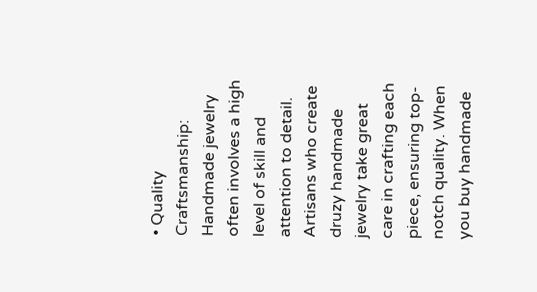• Quality Craftsmanship: Handmade jewelry often involves a high level of skill and attention to detail. Artisans who create druzy handmade jewelry take great care in crafting each piece, ensuring top-notch quality. When you buy handmade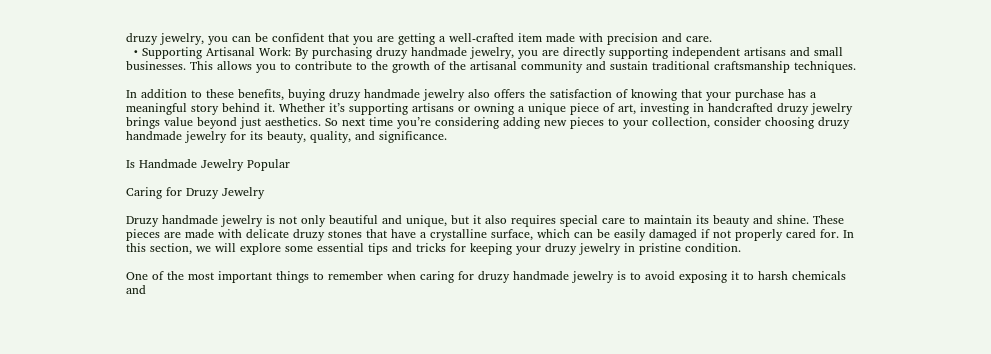druzy jewelry, you can be confident that you are getting a well-crafted item made with precision and care.
  • Supporting Artisanal Work: By purchasing druzy handmade jewelry, you are directly supporting independent artisans and small businesses. This allows you to contribute to the growth of the artisanal community and sustain traditional craftsmanship techniques.

In addition to these benefits, buying druzy handmade jewelry also offers the satisfaction of knowing that your purchase has a meaningful story behind it. Whether it’s supporting artisans or owning a unique piece of art, investing in handcrafted druzy jewelry brings value beyond just aesthetics. So next time you’re considering adding new pieces to your collection, consider choosing druzy handmade jewelry for its beauty, quality, and significance.

Is Handmade Jewelry Popular

Caring for Druzy Jewelry

Druzy handmade jewelry is not only beautiful and unique, but it also requires special care to maintain its beauty and shine. These pieces are made with delicate druzy stones that have a crystalline surface, which can be easily damaged if not properly cared for. In this section, we will explore some essential tips and tricks for keeping your druzy jewelry in pristine condition.

One of the most important things to remember when caring for druzy handmade jewelry is to avoid exposing it to harsh chemicals and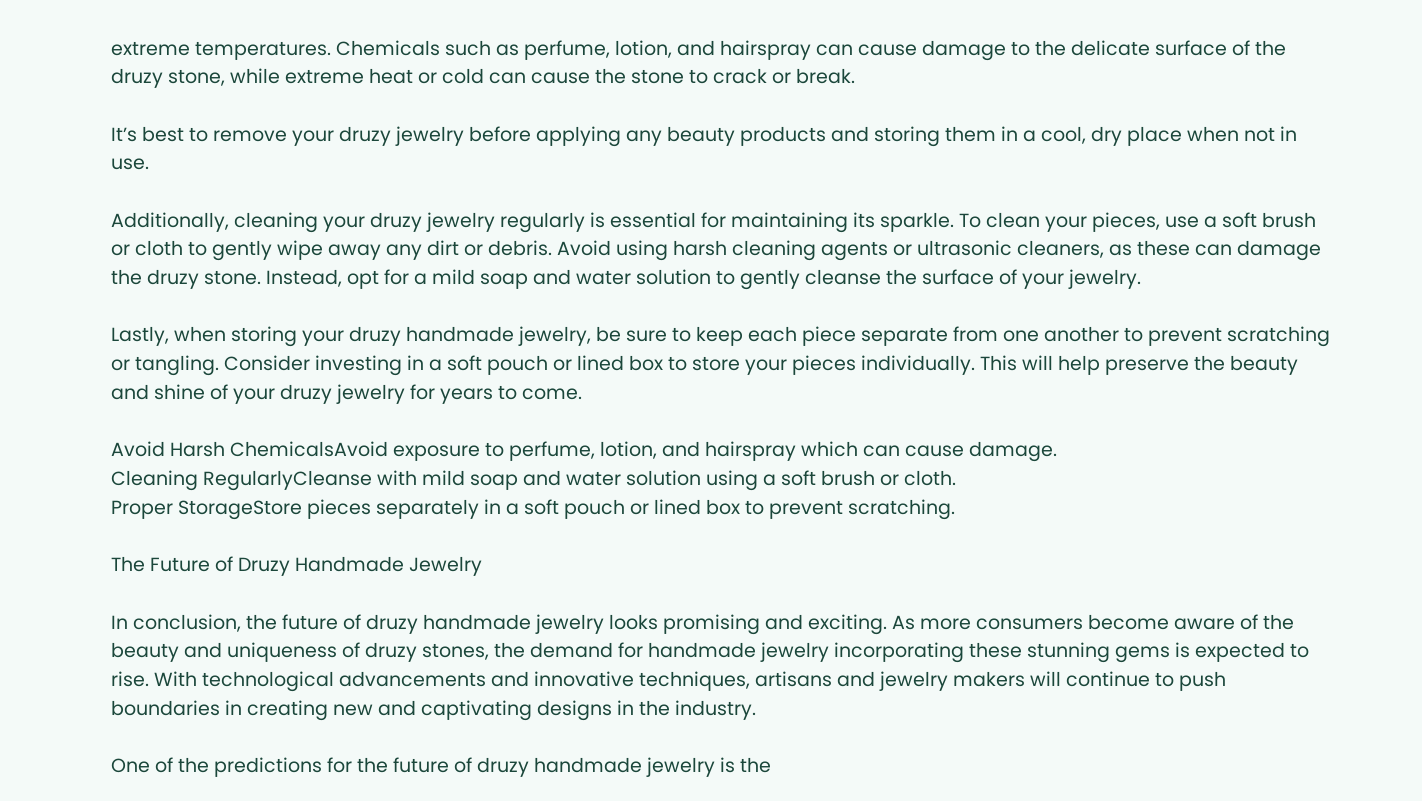extreme temperatures. Chemicals such as perfume, lotion, and hairspray can cause damage to the delicate surface of the druzy stone, while extreme heat or cold can cause the stone to crack or break.

It’s best to remove your druzy jewelry before applying any beauty products and storing them in a cool, dry place when not in use.

Additionally, cleaning your druzy jewelry regularly is essential for maintaining its sparkle. To clean your pieces, use a soft brush or cloth to gently wipe away any dirt or debris. Avoid using harsh cleaning agents or ultrasonic cleaners, as these can damage the druzy stone. Instead, opt for a mild soap and water solution to gently cleanse the surface of your jewelry.

Lastly, when storing your druzy handmade jewelry, be sure to keep each piece separate from one another to prevent scratching or tangling. Consider investing in a soft pouch or lined box to store your pieces individually. This will help preserve the beauty and shine of your druzy jewelry for years to come.

Avoid Harsh ChemicalsAvoid exposure to perfume, lotion, and hairspray which can cause damage.
Cleaning RegularlyCleanse with mild soap and water solution using a soft brush or cloth.
Proper StorageStore pieces separately in a soft pouch or lined box to prevent scratching.

The Future of Druzy Handmade Jewelry

In conclusion, the future of druzy handmade jewelry looks promising and exciting. As more consumers become aware of the beauty and uniqueness of druzy stones, the demand for handmade jewelry incorporating these stunning gems is expected to rise. With technological advancements and innovative techniques, artisans and jewelry makers will continue to push boundaries in creating new and captivating designs in the industry.

One of the predictions for the future of druzy handmade jewelry is the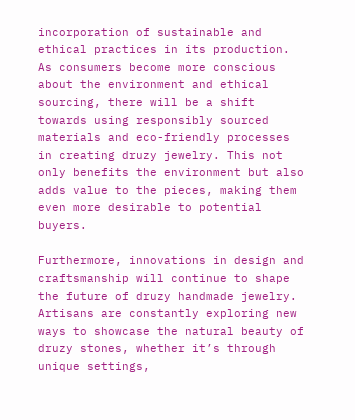incorporation of sustainable and ethical practices in its production. As consumers become more conscious about the environment and ethical sourcing, there will be a shift towards using responsibly sourced materials and eco-friendly processes in creating druzy jewelry. This not only benefits the environment but also adds value to the pieces, making them even more desirable to potential buyers.

Furthermore, innovations in design and craftsmanship will continue to shape the future of druzy handmade jewelry. Artisans are constantly exploring new ways to showcase the natural beauty of druzy stones, whether it’s through unique settings,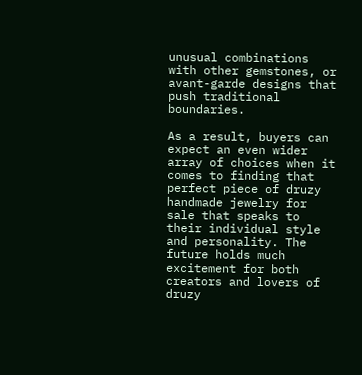unusual combinations with other gemstones, or avant-garde designs that push traditional boundaries.

As a result, buyers can expect an even wider array of choices when it comes to finding that perfect piece of druzy handmade jewelry for sale that speaks to their individual style and personality. The future holds much excitement for both creators and lovers of druzy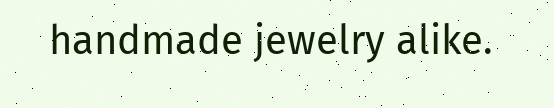handmade jewelry alike.